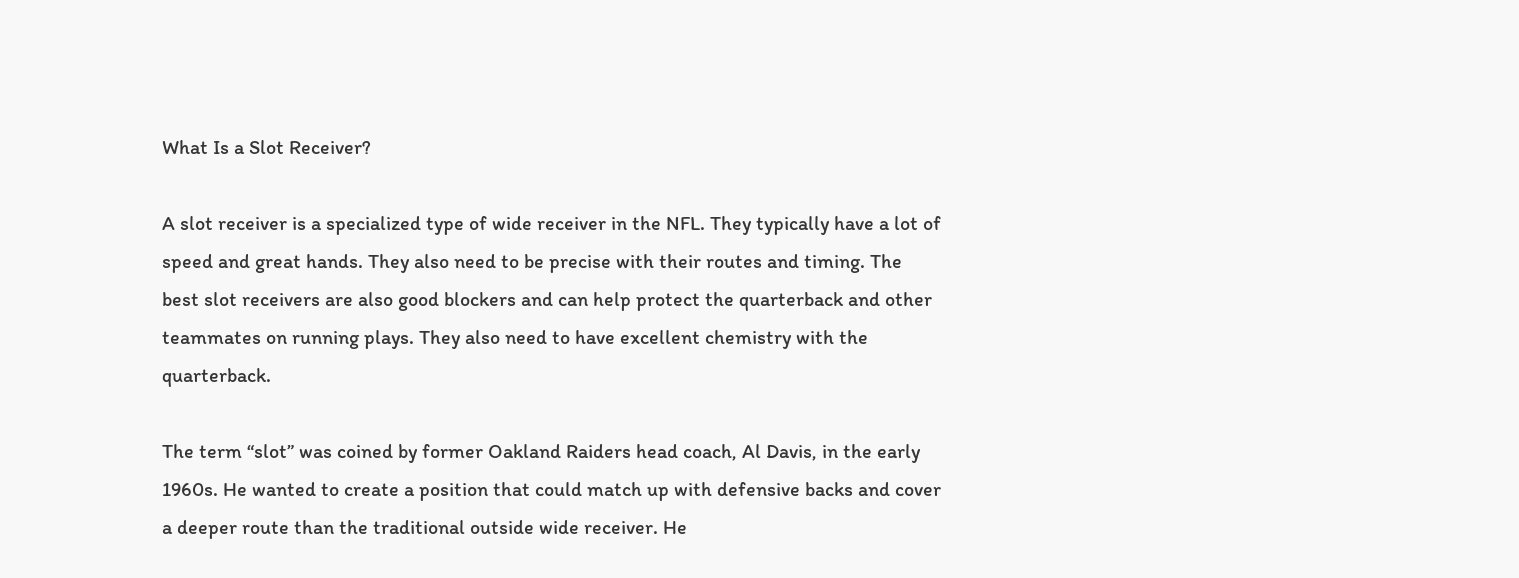What Is a Slot Receiver?

A slot receiver is a specialized type of wide receiver in the NFL. They typically have a lot of speed and great hands. They also need to be precise with their routes and timing. The best slot receivers are also good blockers and can help protect the quarterback and other teammates on running plays. They also need to have excellent chemistry with the quarterback.

The term “slot” was coined by former Oakland Raiders head coach, Al Davis, in the early 1960s. He wanted to create a position that could match up with defensive backs and cover a deeper route than the traditional outside wide receiver. He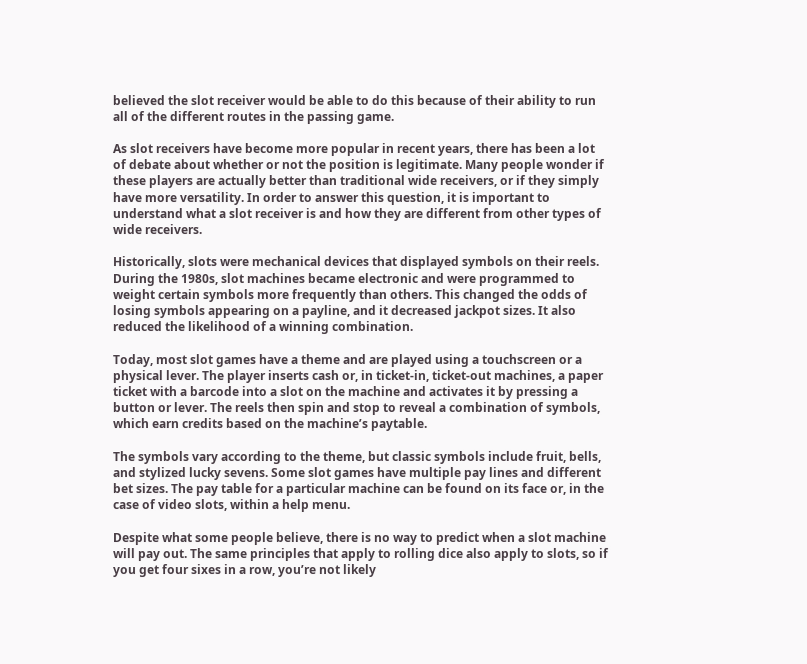believed the slot receiver would be able to do this because of their ability to run all of the different routes in the passing game.

As slot receivers have become more popular in recent years, there has been a lot of debate about whether or not the position is legitimate. Many people wonder if these players are actually better than traditional wide receivers, or if they simply have more versatility. In order to answer this question, it is important to understand what a slot receiver is and how they are different from other types of wide receivers.

Historically, slots were mechanical devices that displayed symbols on their reels. During the 1980s, slot machines became electronic and were programmed to weight certain symbols more frequently than others. This changed the odds of losing symbols appearing on a payline, and it decreased jackpot sizes. It also reduced the likelihood of a winning combination.

Today, most slot games have a theme and are played using a touchscreen or a physical lever. The player inserts cash or, in ticket-in, ticket-out machines, a paper ticket with a barcode into a slot on the machine and activates it by pressing a button or lever. The reels then spin and stop to reveal a combination of symbols, which earn credits based on the machine’s paytable.

The symbols vary according to the theme, but classic symbols include fruit, bells, and stylized lucky sevens. Some slot games have multiple pay lines and different bet sizes. The pay table for a particular machine can be found on its face or, in the case of video slots, within a help menu.

Despite what some people believe, there is no way to predict when a slot machine will pay out. The same principles that apply to rolling dice also apply to slots, so if you get four sixes in a row, you’re not likely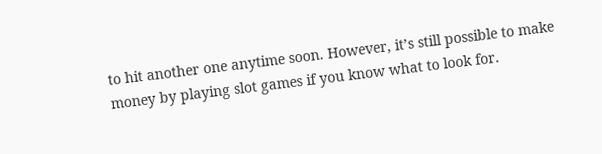to hit another one anytime soon. However, it’s still possible to make money by playing slot games if you know what to look for.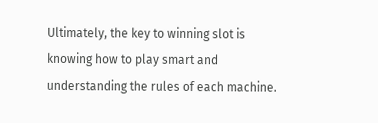Ultimately, the key to winning slot is knowing how to play smart and understanding the rules of each machine.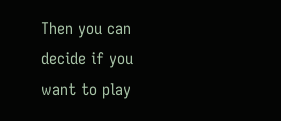Then you can decide if you want to play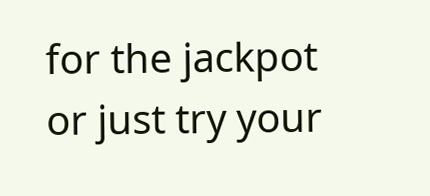for the jackpot or just try your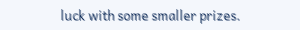luck with some smaller prizes.